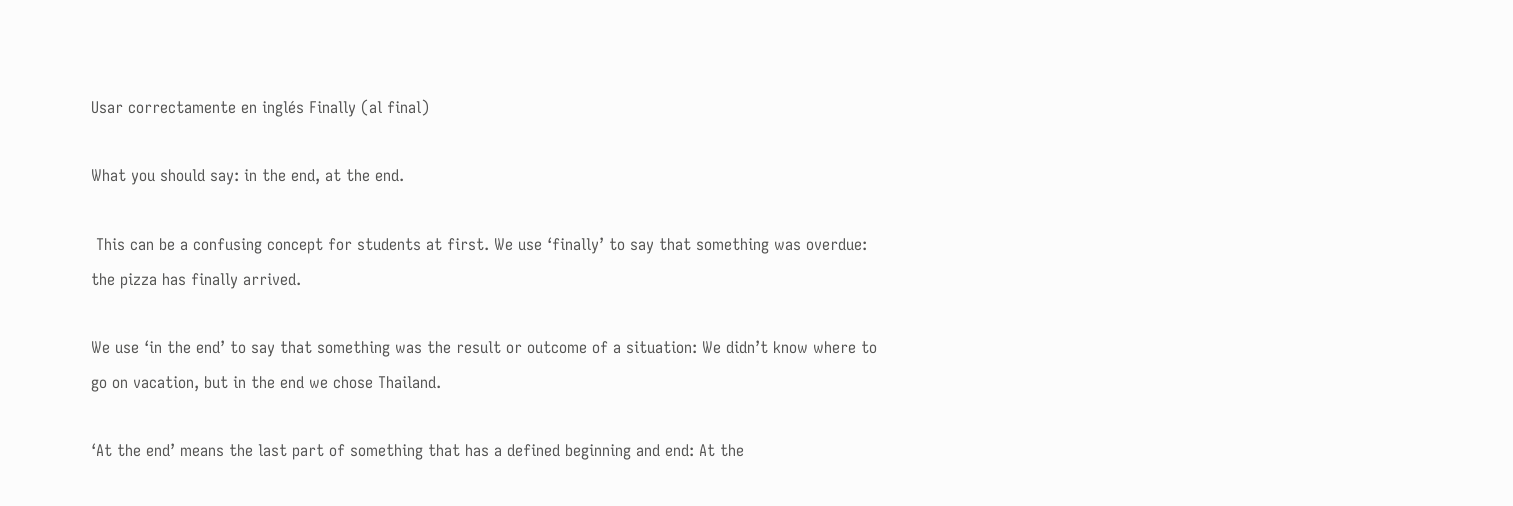Usar correctamente en inglés Finally (al final)

What you should say: in the end, at the end.

 This can be a confusing concept for students at first. We use ‘finally’ to say that something was overdue: the pizza has finally arrived.

We use ‘in the end’ to say that something was the result or outcome of a situation: We didn’t know where to go on vacation, but in the end we chose Thailand.

‘At the end’ means the last part of something that has a defined beginning and end: At the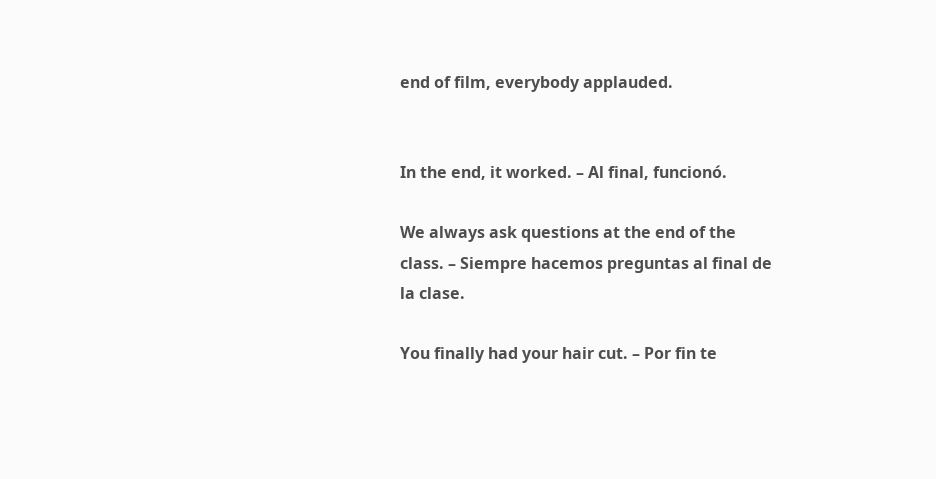end of film, everybody applauded.


In the end, it worked. – Al final, funcionó.

We always ask questions at the end of the class. – Siempre hacemos preguntas al final de la clase.

You finally had your hair cut. – Por fin te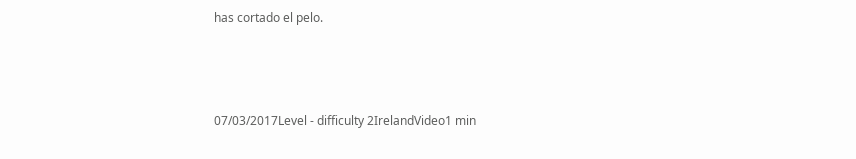has cortado el pelo.



07/03/2017Level - difficulty 2IrelandVideo1 min